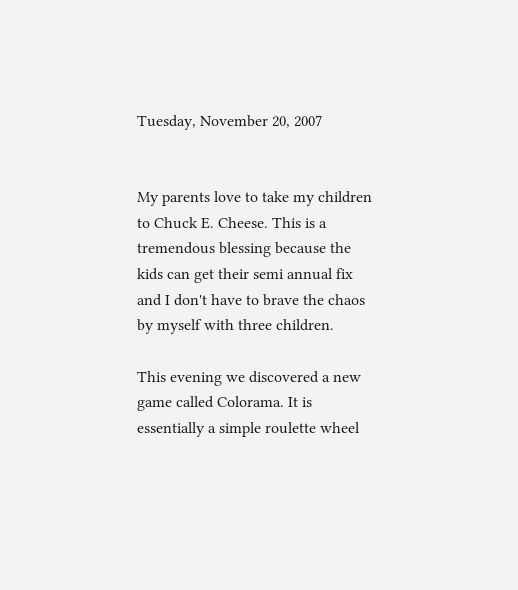Tuesday, November 20, 2007


My parents love to take my children to Chuck E. Cheese. This is a tremendous blessing because the kids can get their semi annual fix and I don't have to brave the chaos by myself with three children.

This evening we discovered a new game called Colorama. It is essentially a simple roulette wheel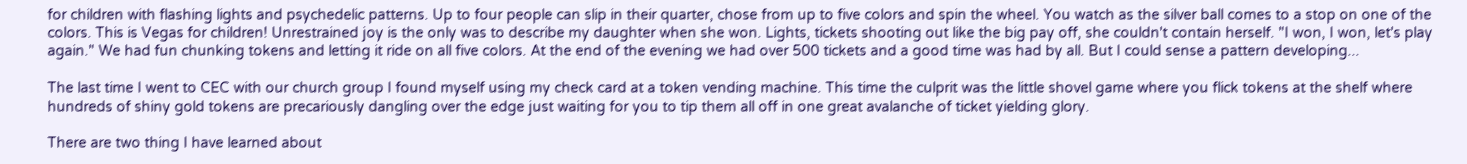for children with flashing lights and psychedelic patterns. Up to four people can slip in their quarter, chose from up to five colors and spin the wheel. You watch as the silver ball comes to a stop on one of the colors. This is Vegas for children! Unrestrained joy is the only was to describe my daughter when she won. Lights, tickets shooting out like the big pay off, she couldn't contain herself. "I won, I won, let's play again." We had fun chunking tokens and letting it ride on all five colors. At the end of the evening we had over 500 tickets and a good time was had by all. But I could sense a pattern developing...

The last time I went to CEC with our church group I found myself using my check card at a token vending machine. This time the culprit was the little shovel game where you flick tokens at the shelf where hundreds of shiny gold tokens are precariously dangling over the edge just waiting for you to tip them all off in one great avalanche of ticket yielding glory.

There are two thing I have learned about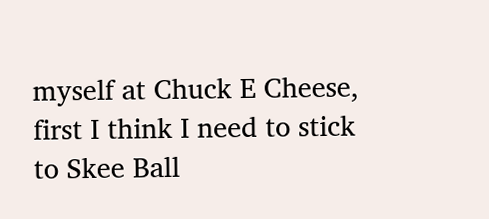myself at Chuck E Cheese, first I think I need to stick to Skee Ball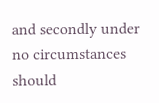and secondly under no circumstances should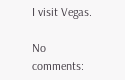I visit Vegas.

No comments: